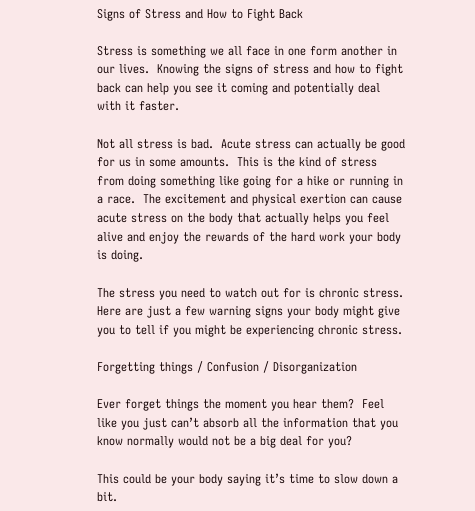Signs of Stress and How to Fight Back

Stress is something we all face in one form another in our lives.  Knowing the signs of stress and how to fight back can help you see it coming and potentially deal with it faster.

Not all stress is bad.  Acute stress can actually be good for us in some amounts.  This is the kind of stress from doing something like going for a hike or running in a race.  The excitement and physical exertion can cause acute stress on the body that actually helps you feel alive and enjoy the rewards of the hard work your body is doing.

The stress you need to watch out for is chronic stress.  Here are just a few warning signs your body might give you to tell if you might be experiencing chronic stress.

Forgetting things / Confusion / Disorganization

Ever forget things the moment you hear them?  Feel like you just can’t absorb all the information that you know normally would not be a big deal for you?

This could be your body saying it’s time to slow down a bit.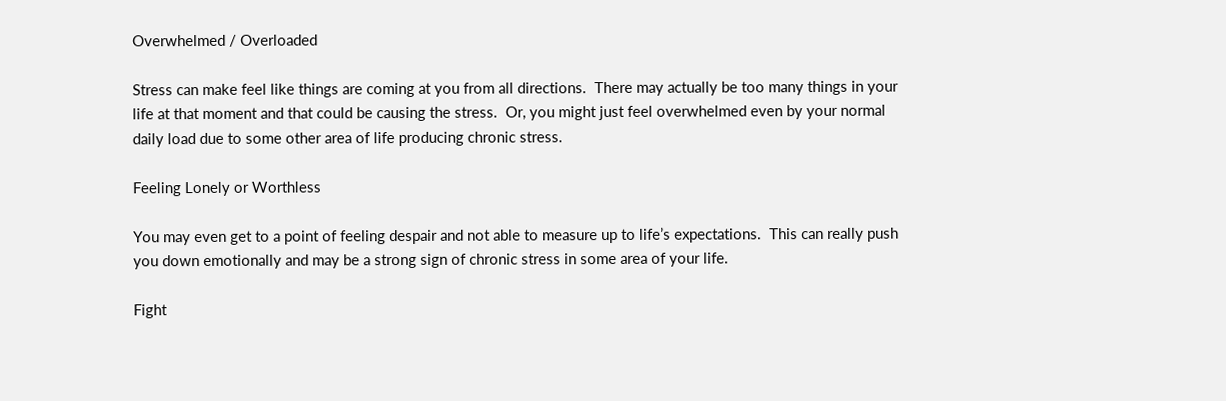Overwhelmed / Overloaded

Stress can make feel like things are coming at you from all directions.  There may actually be too many things in your life at that moment and that could be causing the stress.  Or, you might just feel overwhelmed even by your normal daily load due to some other area of life producing chronic stress.

Feeling Lonely or Worthless

You may even get to a point of feeling despair and not able to measure up to life’s expectations.  This can really push you down emotionally and may be a strong sign of chronic stress in some area of your life.

Fight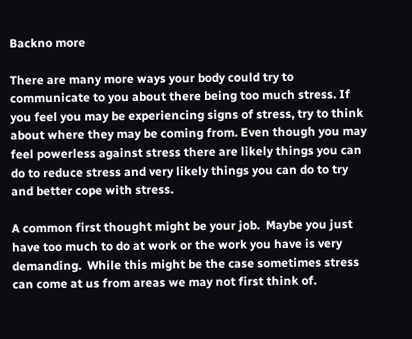Backno more

There are many more ways your body could try to communicate to you about there being too much stress. If you feel you may be experiencing signs of stress, try to think about where they may be coming from. Even though you may feel powerless against stress there are likely things you can do to reduce stress and very likely things you can do to try and better cope with stress.

A common first thought might be your job.  Maybe you just have too much to do at work or the work you have is very demanding.  While this might be the case sometimes stress can come at us from areas we may not first think of.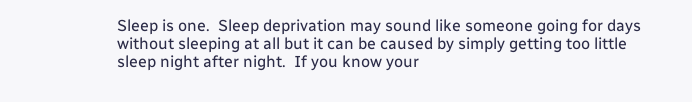Sleep is one.  Sleep deprivation may sound like someone going for days without sleeping at all but it can be caused by simply getting too little sleep night after night.  If you know your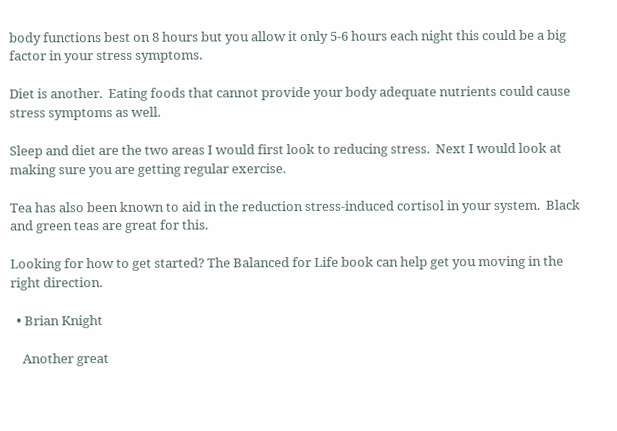body functions best on 8 hours but you allow it only 5-6 hours each night this could be a big factor in your stress symptoms.

Diet is another.  Eating foods that cannot provide your body adequate nutrients could cause stress symptoms as well.

Sleep and diet are the two areas I would first look to reducing stress.  Next I would look at making sure you are getting regular exercise.

Tea has also been known to aid in the reduction stress-induced cortisol in your system.  Black and green teas are great for this.

Looking for how to get started? The Balanced for Life book can help get you moving in the right direction.

  • Brian Knight

    Another great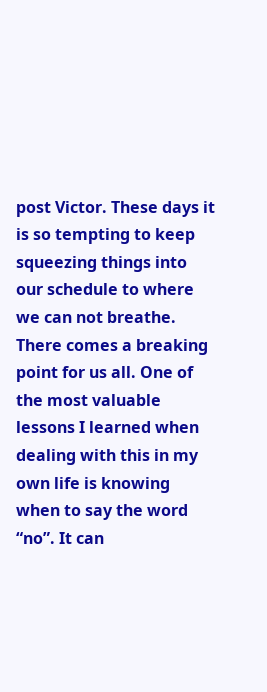post Victor. These days it is so tempting to keep squeezing things into our schedule to where we can not breathe. There comes a breaking point for us all. One of the most valuable lessons I learned when dealing with this in my own life is knowing when to say the word “no”. It can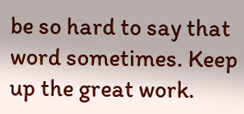be so hard to say that word sometimes. Keep up the great work.